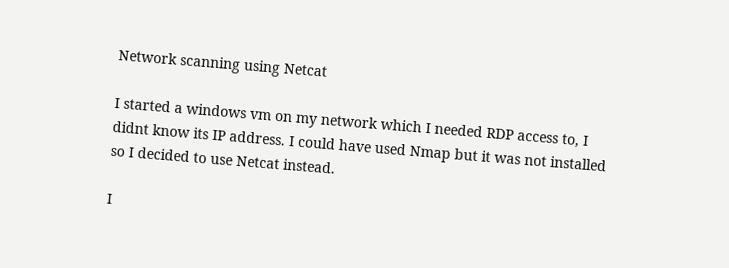Network scanning using Netcat

I started a windows vm on my network which I needed RDP access to, I didnt know its IP address. I could have used Nmap but it was not installed so I decided to use Netcat instead.

I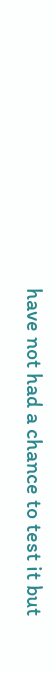have not had a chance to test it but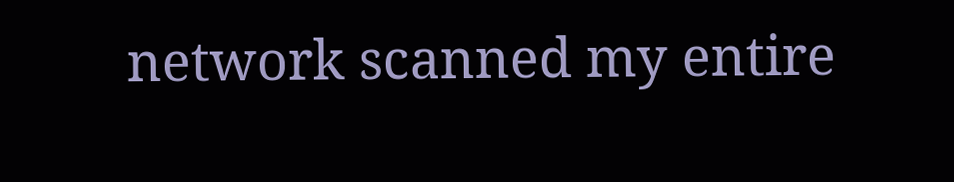network scanned my entire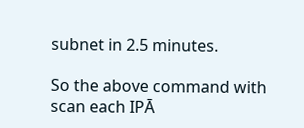subnet in 2.5 minutes.

So the above command with scan each IPĀ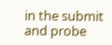in the submit and probe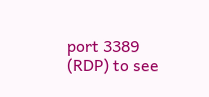port 3389 (RDP) to see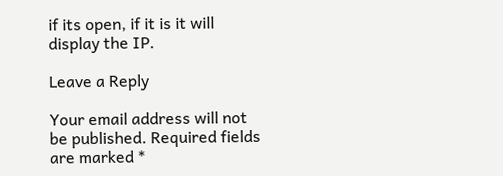if its open, if it is it will display the IP.

Leave a Reply

Your email address will not be published. Required fields are marked *